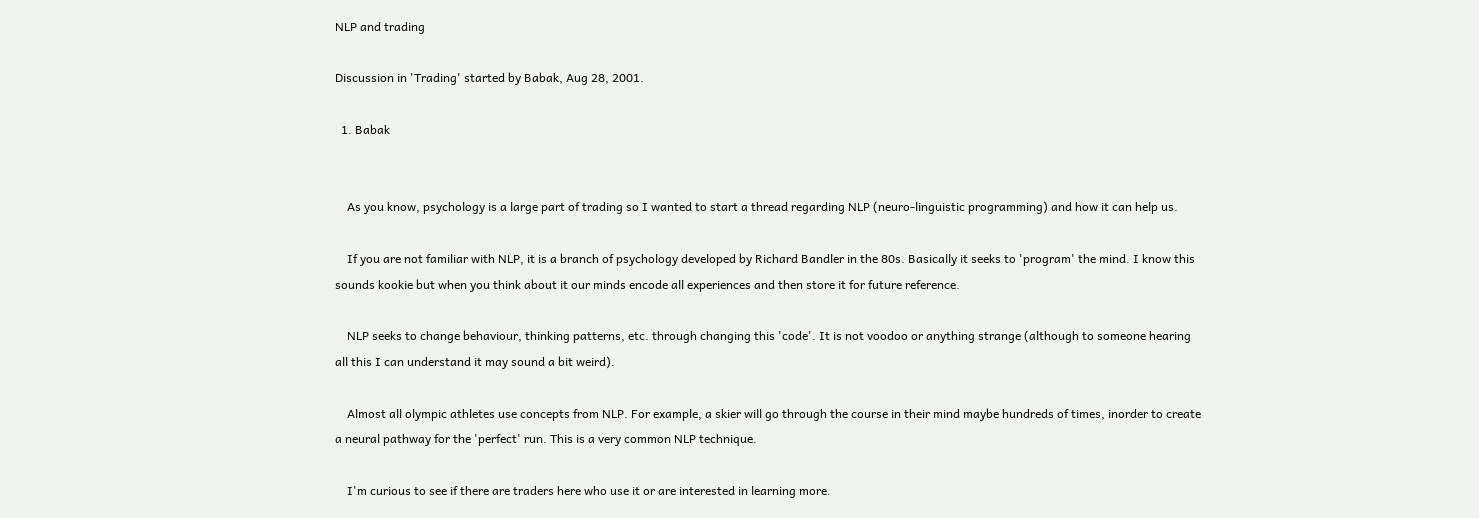NLP and trading

Discussion in 'Trading' started by Babak, Aug 28, 2001.

  1. Babak


    As you know, psychology is a large part of trading so I wanted to start a thread regarding NLP (neuro-linguistic programming) and how it can help us.

    If you are not familiar with NLP, it is a branch of psychology developed by Richard Bandler in the 80s. Basically it seeks to 'program' the mind. I know this sounds kookie but when you think about it our minds encode all experiences and then store it for future reference.

    NLP seeks to change behaviour, thinking patterns, etc. through changing this 'code'. It is not voodoo or anything strange (although to someone hearing all this I can understand it may sound a bit weird).

    Almost all olympic athletes use concepts from NLP. For example, a skier will go through the course in their mind maybe hundreds of times, inorder to create a neural pathway for the 'perfect' run. This is a very common NLP technique.

    I'm curious to see if there are traders here who use it or are interested in learning more.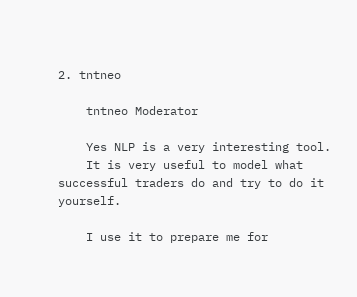2. tntneo

    tntneo Moderator

    Yes NLP is a very interesting tool.
    It is very useful to model what successful traders do and try to do it yourself.

    I use it to prepare me for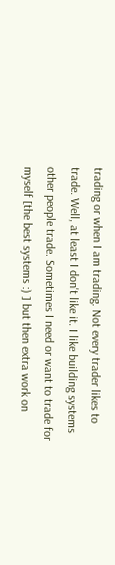trading or when I am trading. Not every trader likes to trade. Well, at least I don't like it. I like building systems other people trade. Sometimes I need or want to trade for myself [the best systems :) ] but then extra work on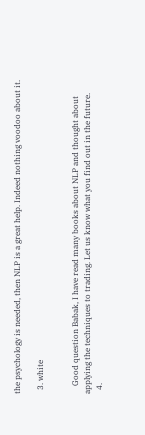the psychology is needed, then NLP is a great help. Indeed nothing voodoo about it.

  3. white


    Good question Babak, I have read many books about NLP and thought about applying the techniques to trading. Let us know what you find out in the future.
  4.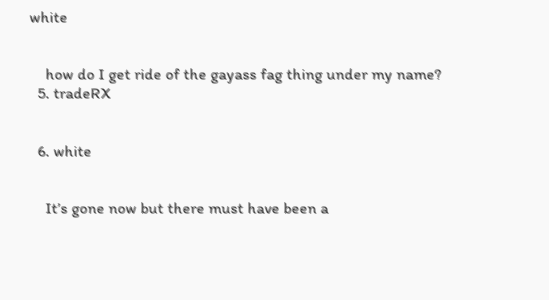white


    how do I get ride of the gayass fag thing under my name?
  5. tradeRX


  6. white


    It’s gone now but there must have been a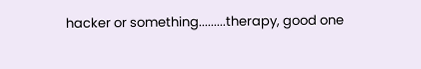hacker or something.........therapy, good one